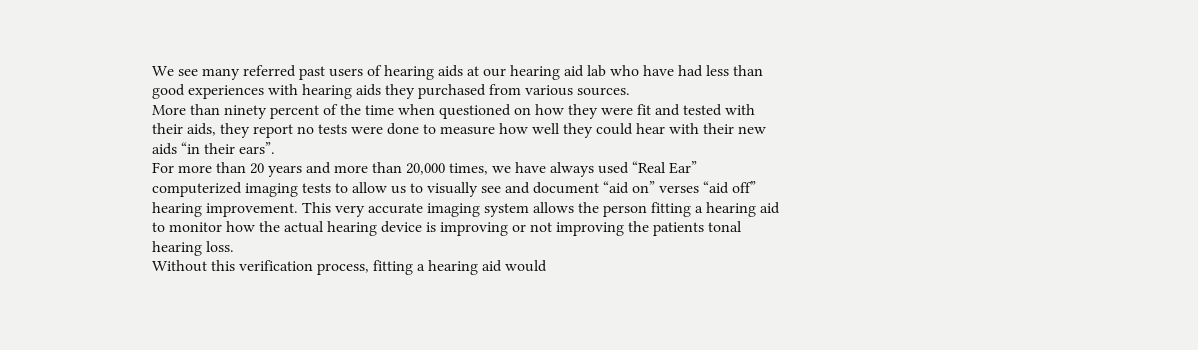We see many referred past users of hearing aids at our hearing aid lab who have had less than good experiences with hearing aids they purchased from various sources.
More than ninety percent of the time when questioned on how they were fit and tested with their aids, they report no tests were done to measure how well they could hear with their new aids “in their ears”.
For more than 20 years and more than 20,000 times, we have always used “Real Ear” computerized imaging tests to allow us to visually see and document “aid on” verses “aid off” hearing improvement. This very accurate imaging system allows the person fitting a hearing aid to monitor how the actual hearing device is improving or not improving the patients tonal hearing loss.
Without this verification process, fitting a hearing aid would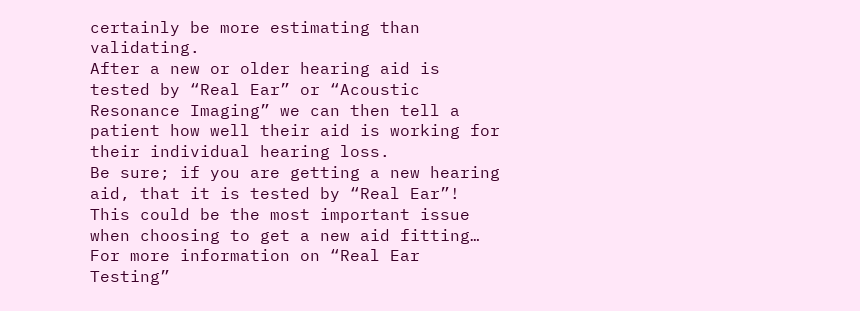certainly be more estimating than validating.
After a new or older hearing aid is tested by “Real Ear” or “Acoustic Resonance Imaging” we can then tell a patient how well their aid is working for their individual hearing loss.
Be sure; if you are getting a new hearing aid, that it is tested by “Real Ear”! This could be the most important issue when choosing to get a new aid fitting…
For more information on “Real Ear Testing”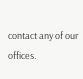contact any of our offices.